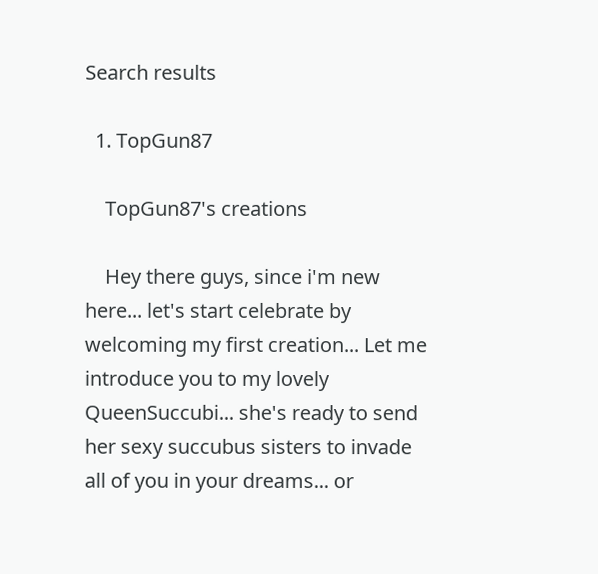Search results

  1. TopGun87

    TopGun87's creations

    Hey there guys, since i'm new here... let's start celebrate by welcoming my first creation... Let me introduce you to my lovely QueenSuccubi... she's ready to send her sexy succubus sisters to invade all of you in your dreams... or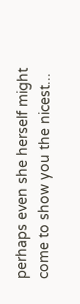perhaps even she herself might come to show you the nicest...